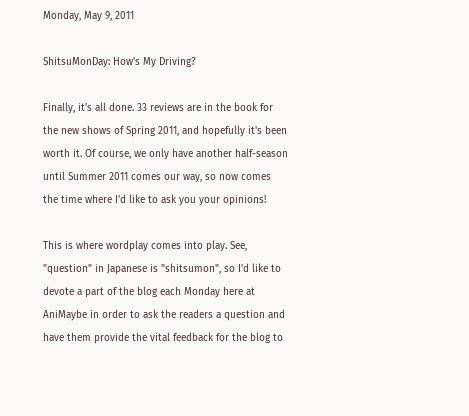Monday, May 9, 2011

ShitsuMonDay: How's My Driving?

Finally, it's all done. 33 reviews are in the book for the new shows of Spring 2011, and hopefully it's been worth it. Of course, we only have another half-season until Summer 2011 comes our way, so now comes the time where I'd like to ask you your opinions!

This is where wordplay comes into play. See, "question" in Japanese is "shitsumon", so I'd like to devote a part of the blog each Monday here at AniMaybe in order to ask the readers a question and have them provide the vital feedback for the blog to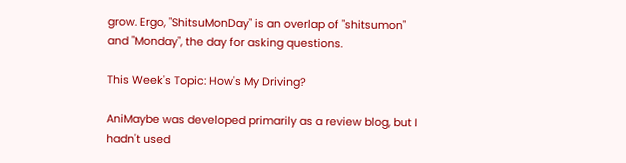grow. Ergo, "ShitsuMonDay" is an overlap of "shitsumon" and "Monday", the day for asking questions.

This Week's Topic: How's My Driving?

AniMaybe was developed primarily as a review blog, but I hadn't used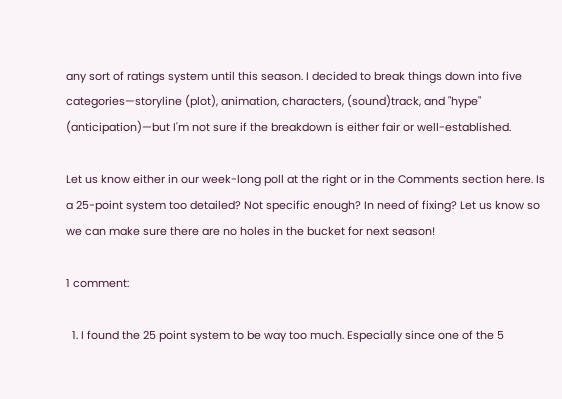any sort of ratings system until this season. I decided to break things down into five categories—storyline (plot), animation, characters, (sound)track, and "hype" (anticipation)—but I'm not sure if the breakdown is either fair or well-established.

Let us know either in our week-long poll at the right or in the Comments section here. Is a 25-point system too detailed? Not specific enough? In need of fixing? Let us know so we can make sure there are no holes in the bucket for next season!

1 comment:

  1. I found the 25 point system to be way too much. Especially since one of the 5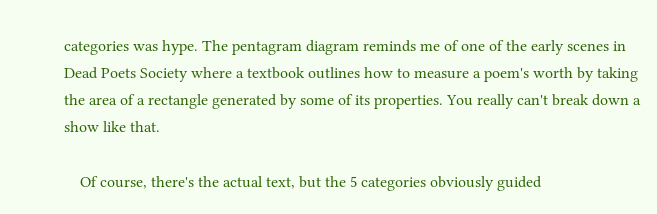categories was hype. The pentagram diagram reminds me of one of the early scenes in Dead Poets Society where a textbook outlines how to measure a poem's worth by taking the area of a rectangle generated by some of its properties. You really can't break down a show like that.

    Of course, there's the actual text, but the 5 categories obviously guided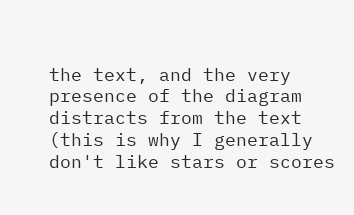the text, and the very presence of the diagram distracts from the text (this is why I generally don't like stars or scores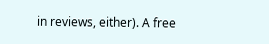in reviews, either). A free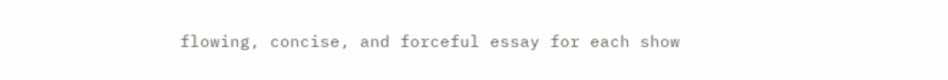flowing, concise, and forceful essay for each show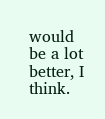would be a lot better, I think.